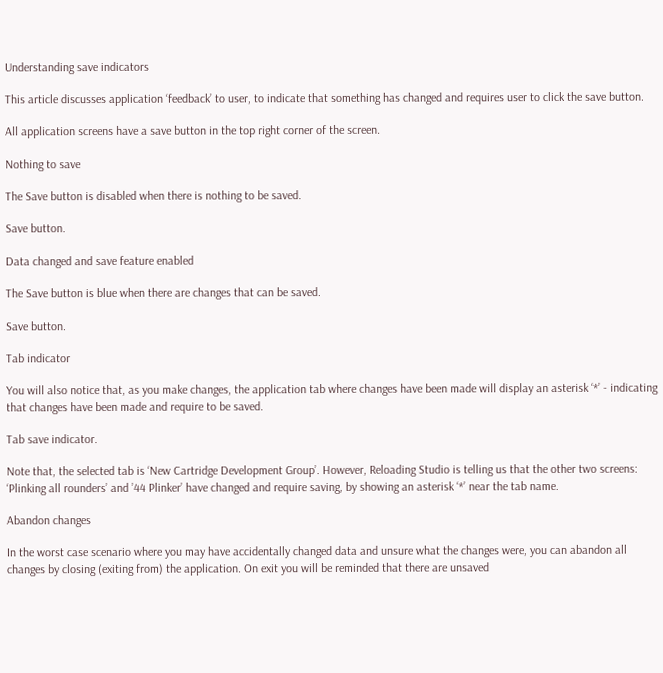Understanding save indicators

This article discusses application ‘feedback’ to user, to indicate that something has changed and requires user to click the save button.

All application screens have a save button in the top right corner of the screen.

Nothing to save

The Save button is disabled when there is nothing to be saved.

Save button.

Data changed and save feature enabled

The Save button is blue when there are changes that can be saved.

Save button.

Tab indicator

You will also notice that, as you make changes, the application tab where changes have been made will display an asterisk ‘*’ - indicating that changes have been made and require to be saved.

Tab save indicator.

Note that, the selected tab is ‘New Cartridge Development Group’. However, Reloading Studio is telling us that the other two screens: ‘Plinking all rounders’ and ’44 Plinker’ have changed and require saving, by showing an asterisk ‘*’ near the tab name.

Abandon changes

In the worst case scenario where you may have accidentally changed data and unsure what the changes were, you can abandon all changes by closing (exiting from) the application. On exit you will be reminded that there are unsaved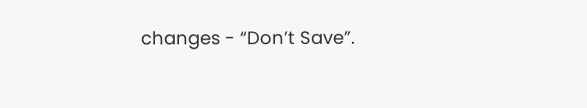changes - “Don’t Save”.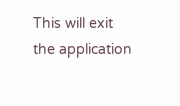This will exit the application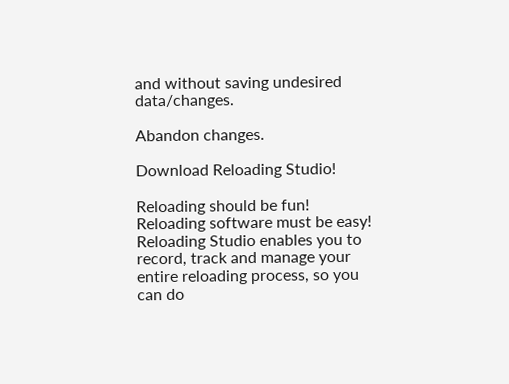and without saving undesired data/changes.

Abandon changes.

Download Reloading Studio!

Reloading should be fun! Reloading software must be easy! Reloading Studio enables you to record, track and manage your entire reloading process, so you can do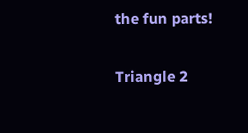the fun parts!

Triangle 2